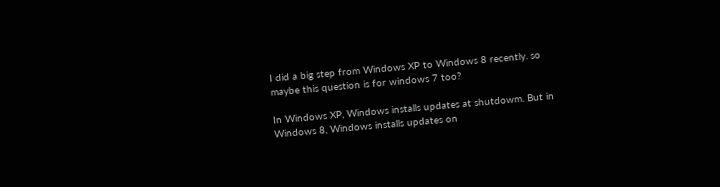I did a big step from Windows XP to Windows 8 recently. so maybe this question is for windows 7 too?

In Windows XP, Windows installs updates at shutdowm. But in Windows 8, Windows installs updates on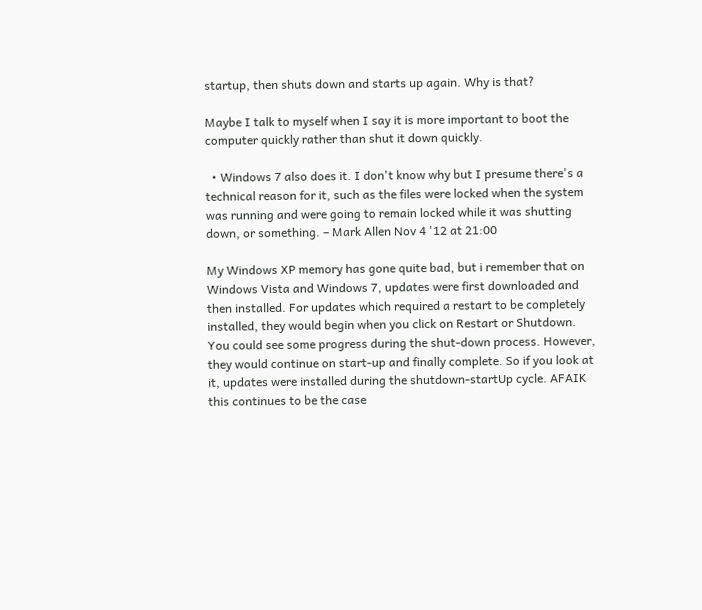startup, then shuts down and starts up again. Why is that?

Maybe I talk to myself when I say it is more important to boot the computer quickly rather than shut it down quickly.

  • Windows 7 also does it. I don't know why but I presume there's a technical reason for it, such as the files were locked when the system was running and were going to remain locked while it was shutting down, or something. – Mark Allen Nov 4 '12 at 21:00

My Windows XP memory has gone quite bad, but i remember that on Windows Vista and Windows 7, updates were first downloaded and then installed. For updates which required a restart to be completely installed, they would begin when you click on Restart or Shutdown. You could see some progress during the shut-down process. However, they would continue on start-up and finally complete. So if you look at it, updates were installed during the shutdown-startUp cycle. AFAIK this continues to be the case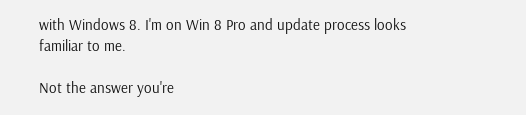with Windows 8. I'm on Win 8 Pro and update process looks familiar to me.

Not the answer you're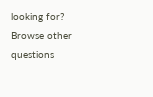looking for? Browse other questions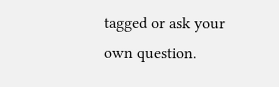tagged or ask your own question.